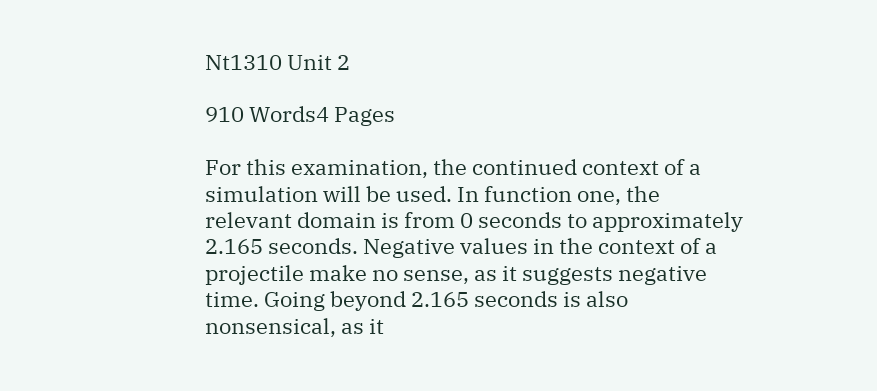Nt1310 Unit 2

910 Words4 Pages

For this examination, the continued context of a simulation will be used. In function one, the relevant domain is from 0 seconds to approximately 2.165 seconds. Negative values in the context of a projectile make no sense, as it suggests negative time. Going beyond 2.165 seconds is also nonsensical, as it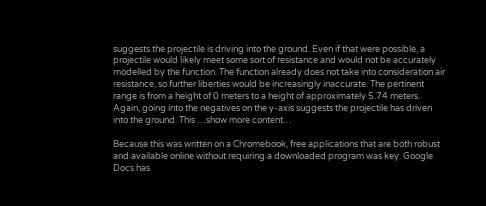suggests the projectile is driving into the ground. Even if that were possible, a projectile would likely meet some sort of resistance and would not be accurately modelled by the function. The function already does not take into consideration air resistance, so further liberties would be increasingly inaccurate. The pertinent range is from a height of 0 meters to a height of approximately 5.74 meters. Again, going into the negatives on the y-axis suggests the projectile has driven into the ground. This …show more content…

Because this was written on a Chromebook, free applications that are both robust and available online without requiring a downloaded program was key. Google Docs has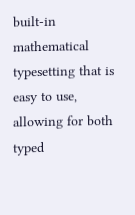built-in mathematical typesetting that is easy to use, allowing for both typed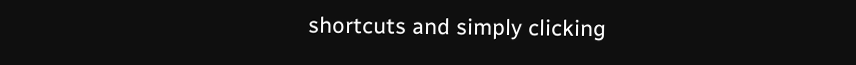shortcuts and simply clicking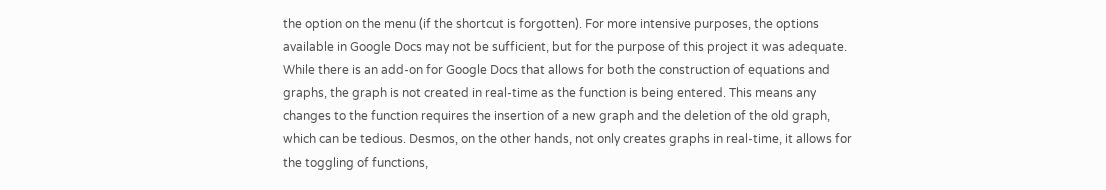the option on the menu (if the shortcut is forgotten). For more intensive purposes, the options available in Google Docs may not be sufficient, but for the purpose of this project it was adequate. While there is an add-on for Google Docs that allows for both the construction of equations and graphs, the graph is not created in real-time as the function is being entered. This means any changes to the function requires the insertion of a new graph and the deletion of the old graph, which can be tedious. Desmos, on the other hands, not only creates graphs in real-time, it allows for the toggling of functions,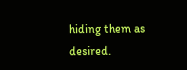hiding them as desired.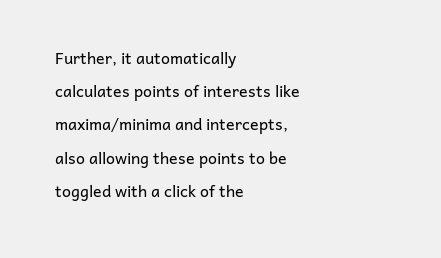Further, it automatically calculates points of interests like maxima/minima and intercepts, also allowing these points to be toggled with a click of the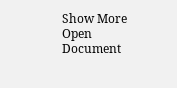Show More
Open Document